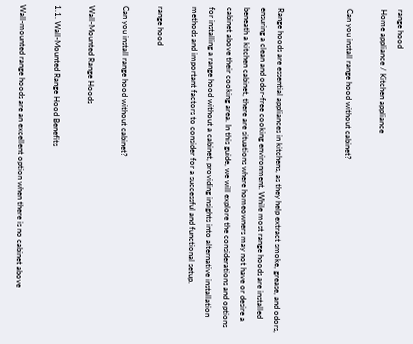range hood
Home appliance / Kitchen appliance

Can you install range hood without cabinet?



Range hoods are essential appliances in kitchens, as they help extract smoke, grease, and odors, ensuring a clean and odor-free cooking environment. While most range hoods are installed beneath a kitchen cabinet, there are situations where homeowners may not have or desire a cabinet above their cooking area. In this guide, we will explore the considerations and options for installing a range hood without a cabinet, providing insights into alternative installation methods and important factors to consider for a successful and functional setup.

range hood

Can you install range hood without cabinet?

Wall-Mounted Range Hoods

1.1. Wall-Mounted Range Hood Benefits

Wall-mounted range hoods are an excellent option when there is no cabinet above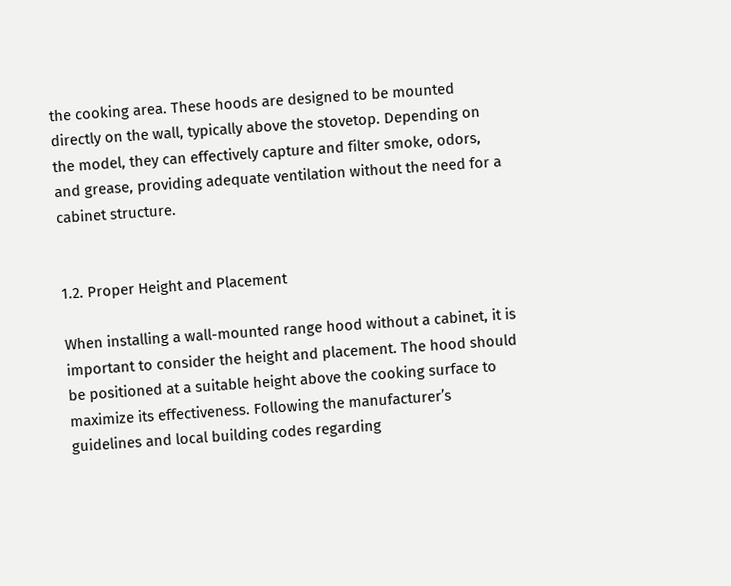the cooking area. These hoods are designed to be mounted directly on the wall, typically above the stovetop. Depending on the model, they can effectively capture and filter smoke, odors, and grease, providing adequate ventilation without the need for a cabinet structure.


1.2. Proper Height and Placement

When installing a wall-mounted range hood without a cabinet, it is important to consider the height and placement. The hood should be positioned at a suitable height above the cooking surface to maximize its effectiveness. Following the manufacturer’s guidelines and local building codes regarding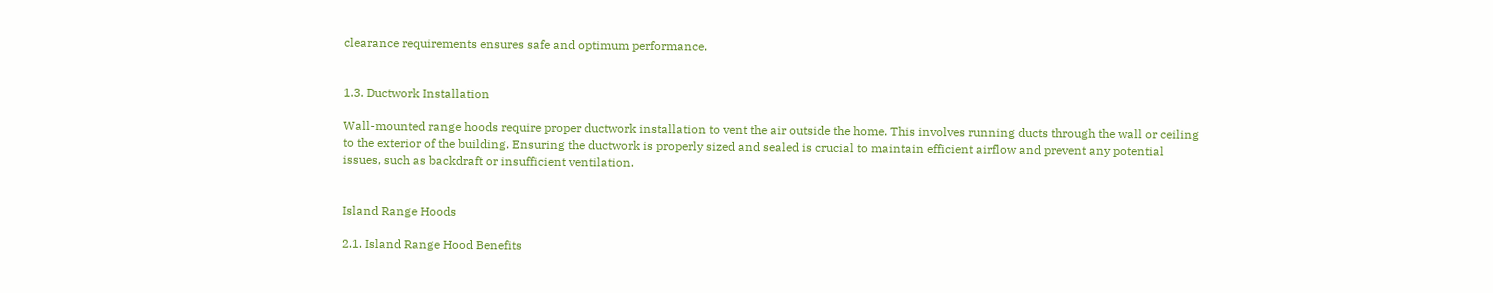clearance requirements ensures safe and optimum performance.


1.3. Ductwork Installation

Wall-mounted range hoods require proper ductwork installation to vent the air outside the home. This involves running ducts through the wall or ceiling to the exterior of the building. Ensuring the ductwork is properly sized and sealed is crucial to maintain efficient airflow and prevent any potential issues, such as backdraft or insufficient ventilation.


Island Range Hoods

2.1. Island Range Hood Benefits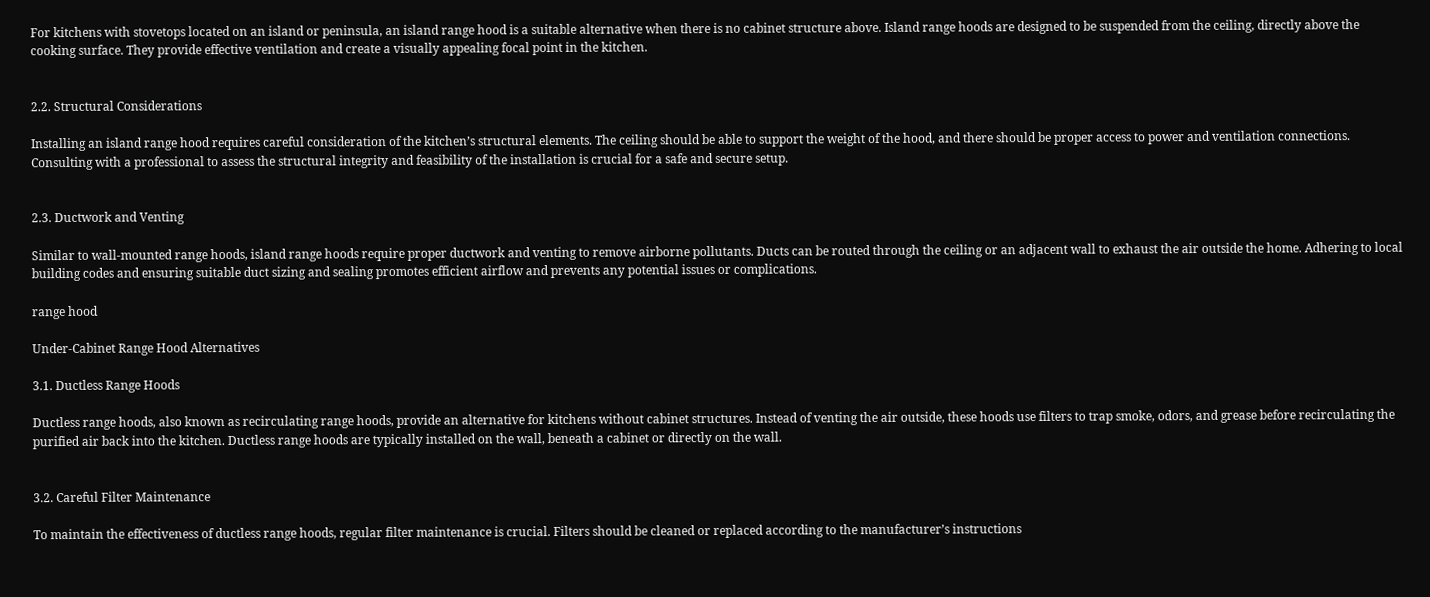For kitchens with stovetops located on an island or peninsula, an island range hood is a suitable alternative when there is no cabinet structure above. Island range hoods are designed to be suspended from the ceiling, directly above the cooking surface. They provide effective ventilation and create a visually appealing focal point in the kitchen.


2.2. Structural Considerations

Installing an island range hood requires careful consideration of the kitchen’s structural elements. The ceiling should be able to support the weight of the hood, and there should be proper access to power and ventilation connections. Consulting with a professional to assess the structural integrity and feasibility of the installation is crucial for a safe and secure setup.


2.3. Ductwork and Venting

Similar to wall-mounted range hoods, island range hoods require proper ductwork and venting to remove airborne pollutants. Ducts can be routed through the ceiling or an adjacent wall to exhaust the air outside the home. Adhering to local building codes and ensuring suitable duct sizing and sealing promotes efficient airflow and prevents any potential issues or complications.

range hood

Under-Cabinet Range Hood Alternatives

3.1. Ductless Range Hoods

Ductless range hoods, also known as recirculating range hoods, provide an alternative for kitchens without cabinet structures. Instead of venting the air outside, these hoods use filters to trap smoke, odors, and grease before recirculating the purified air back into the kitchen. Ductless range hoods are typically installed on the wall, beneath a cabinet or directly on the wall.


3.2. Careful Filter Maintenance

To maintain the effectiveness of ductless range hoods, regular filter maintenance is crucial. Filters should be cleaned or replaced according to the manufacturer’s instructions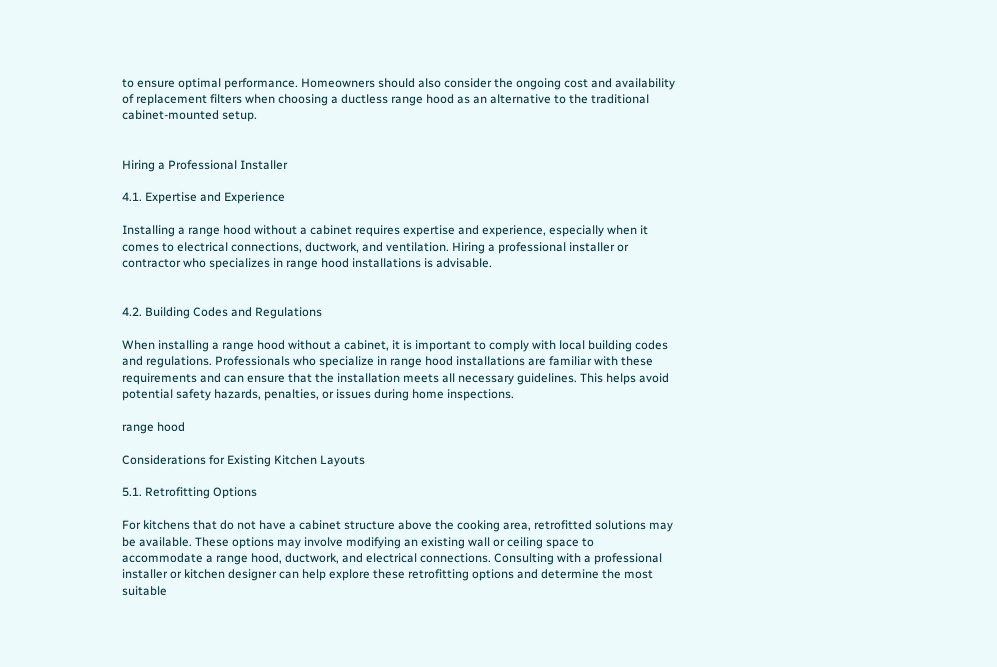to ensure optimal performance. Homeowners should also consider the ongoing cost and availability of replacement filters when choosing a ductless range hood as an alternative to the traditional cabinet-mounted setup.


Hiring a Professional Installer

4.1. Expertise and Experience

Installing a range hood without a cabinet requires expertise and experience, especially when it comes to electrical connections, ductwork, and ventilation. Hiring a professional installer or contractor who specializes in range hood installations is advisable.


4.2. Building Codes and Regulations

When installing a range hood without a cabinet, it is important to comply with local building codes and regulations. Professionals who specialize in range hood installations are familiar with these requirements and can ensure that the installation meets all necessary guidelines. This helps avoid potential safety hazards, penalties, or issues during home inspections.

range hood

Considerations for Existing Kitchen Layouts

5.1. Retrofitting Options

For kitchens that do not have a cabinet structure above the cooking area, retrofitted solutions may be available. These options may involve modifying an existing wall or ceiling space to accommodate a range hood, ductwork, and electrical connections. Consulting with a professional installer or kitchen designer can help explore these retrofitting options and determine the most suitable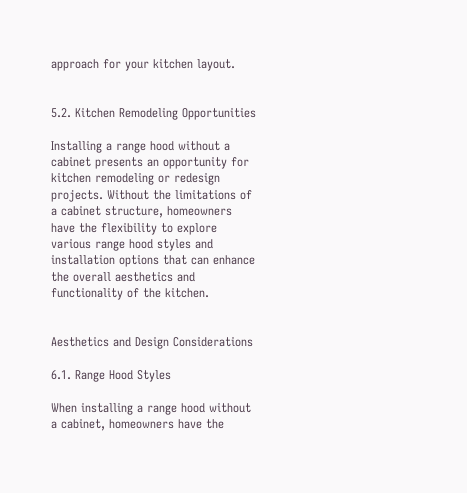approach for your kitchen layout.


5.2. Kitchen Remodeling Opportunities

Installing a range hood without a cabinet presents an opportunity for kitchen remodeling or redesign projects. Without the limitations of a cabinet structure, homeowners have the flexibility to explore various range hood styles and installation options that can enhance the overall aesthetics and functionality of the kitchen.


Aesthetics and Design Considerations

6.1. Range Hood Styles

When installing a range hood without a cabinet, homeowners have the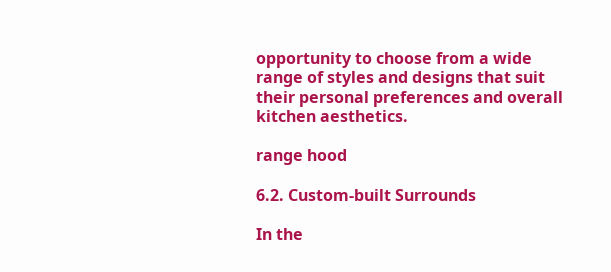opportunity to choose from a wide range of styles and designs that suit their personal preferences and overall kitchen aesthetics.

range hood

6.2. Custom-built Surrounds

In the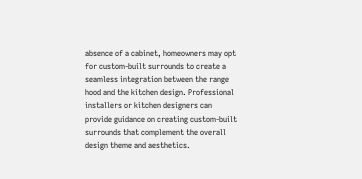absence of a cabinet, homeowners may opt for custom-built surrounds to create a seamless integration between the range hood and the kitchen design. Professional installers or kitchen designers can provide guidance on creating custom-built surrounds that complement the overall design theme and aesthetics.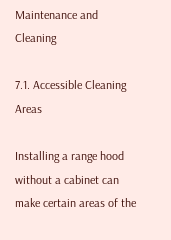Maintenance and Cleaning

7.1. Accessible Cleaning Areas

Installing a range hood without a cabinet can make certain areas of the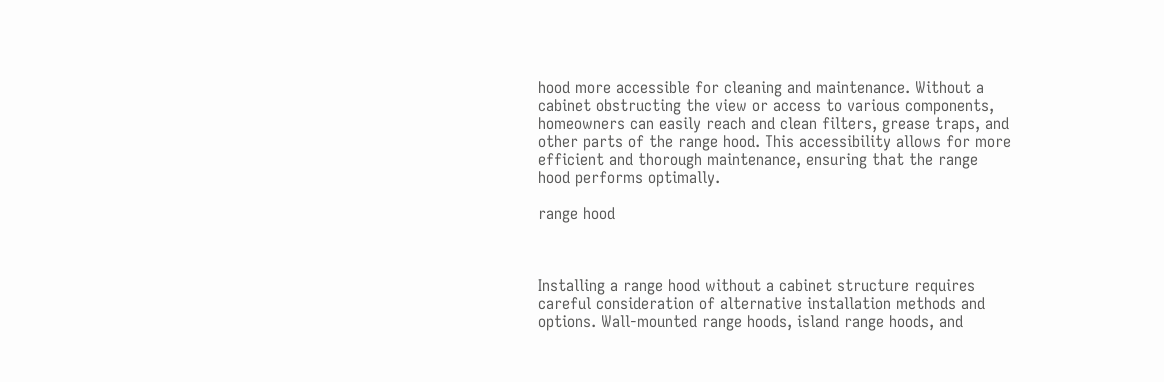hood more accessible for cleaning and maintenance. Without a cabinet obstructing the view or access to various components, homeowners can easily reach and clean filters, grease traps, and other parts of the range hood. This accessibility allows for more efficient and thorough maintenance, ensuring that the range hood performs optimally.

range hood



Installing a range hood without a cabinet structure requires careful consideration of alternative installation methods and options. Wall-mounted range hoods, island range hoods, and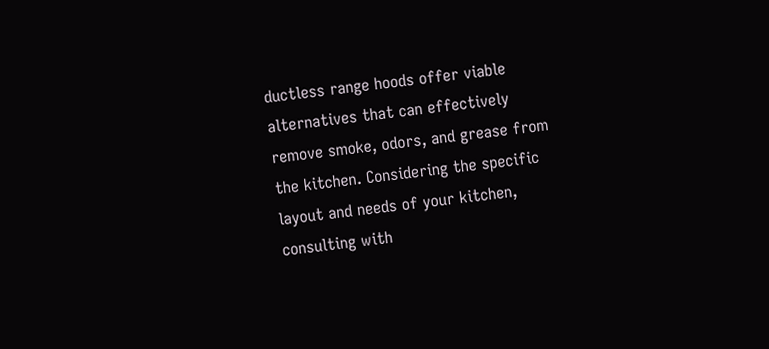ductless range hoods offer viable alternatives that can effectively remove smoke, odors, and grease from the kitchen. Considering the specific layout and needs of your kitchen, consulting with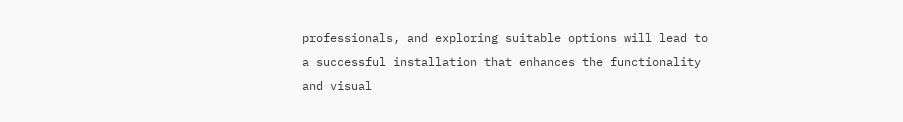professionals, and exploring suitable options will lead to a successful installation that enhances the functionality and visual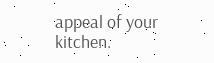appeal of your kitchen.